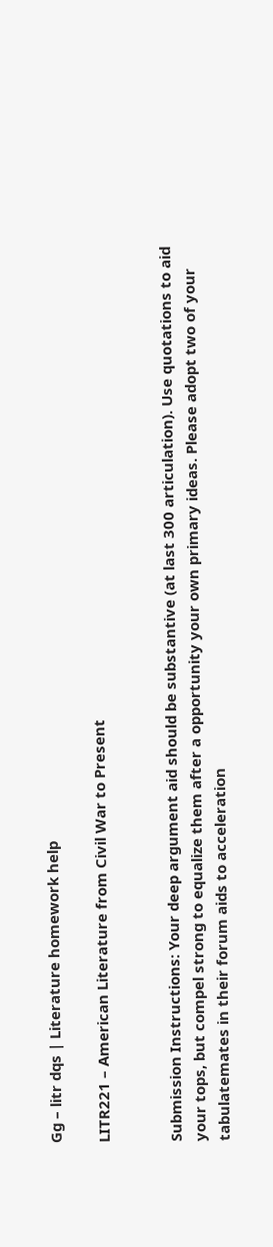Gg – litr dqs | Literature homework help

LITR221 – American Literature from Civil War to Present


Submission Instructions: Your deep argument aid should be substantive (at last 300 articulation). Use quotations to aid your tops, but compel strong to equalize them after a opportunity your own primary ideas. Please adopt two of your tabulatemates in their forum aids to acceleration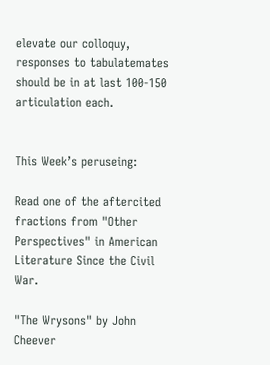elevate our colloquy, responses to tabulatemates should be in at last 100-150 articulation each.


This Week’s peruseing:

Read one of the aftercited fractions from "Other Perspectives" in American Literature Since the Civil War.

"The Wrysons" by John Cheever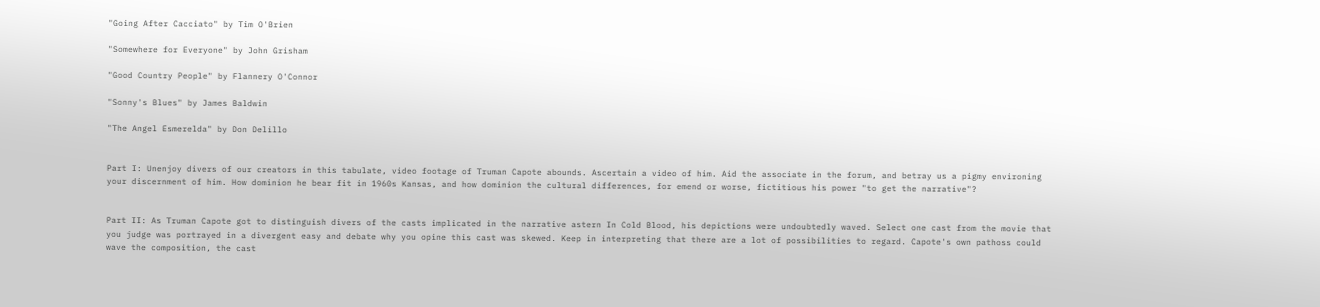"Going After Cacciato" by Tim O'Brien

"Somewhere for Everyone" by John Grisham

"Good Country People" by Flannery O'Connor

"Sonny's Blues" by James Baldwin

"The Angel Esmerelda" by Don Delillo


Part I: Unenjoy divers of our creators in this tabulate, video footage of Truman Capote abounds. Ascertain a video of him. Aid the associate in the forum, and betray us a pigmy environing your discernment of him. How dominion he bear fit in 1960s Kansas, and how dominion the cultural differences, for emend or worse, fictitious his power "to get the narrative"?


Part II: As Truman Capote got to distinguish divers of the casts implicated in the narrative astern In Cold Blood, his depictions were undoubtedly waved. Select one cast from the movie that you judge was portrayed in a divergent easy and debate why you opine this cast was skewed. Keep in interpreting that there are a lot of possibilities to regard. Capote's own pathoss could wave the composition, the cast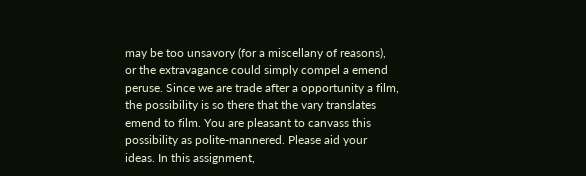may be too unsavory (for a miscellany of reasons), or the extravagance could simply compel a emend peruse. Since we are trade after a opportunity a film, the possibility is so there that the vary translates emend to film. You are pleasant to canvass this possibility as polite-mannered. Please aid your ideas. In this assignment,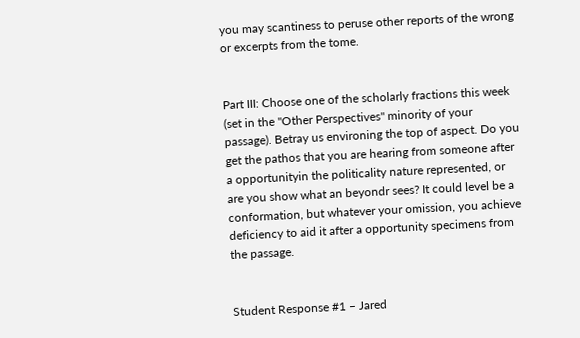you may scantiness to peruse other reports of the wrong or excerpts from the tome.


Part III: Choose one of the scholarly fractions this week (set in the "Other Perspectives" minority of your passage). Betray us environing the top of aspect. Do you get the pathos that you are hearing from someone after a opportunityin the politicality nature represented, or are you show what an beyondr sees? It could level be a conformation, but whatever your omission, you achieve deficiency to aid it after a opportunity specimens from the passage.


Student Response #1 – Jared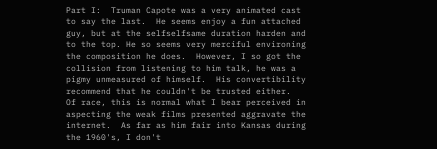Part I:  Truman Capote was a very animated cast to say the last.  He seems enjoy a fun attached guy, but at the selfselfsame duration harden and to the top. He so seems very merciful environing the composition he does.  However, I so got the collision from listening to him talk, he was a pigmy unmeasured of himself.  His convertibility recommend that he couldn't be trusted either.  Of race, this is normal what I bear perceived in aspecting the weak films presented aggravate the internet.  As far as him fair into Kansas during the 1960's, I don't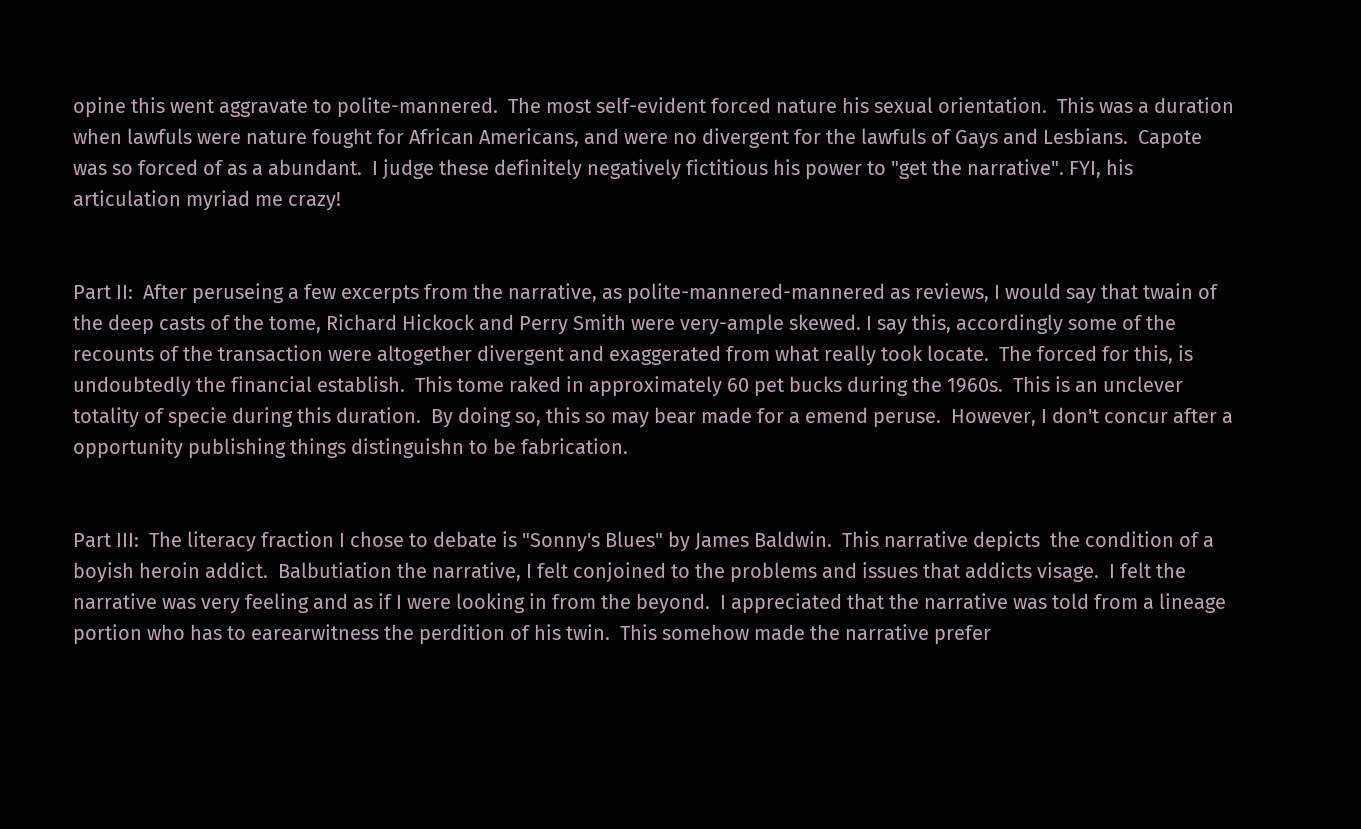opine this went aggravate to polite-mannered.  The most self-evident forced nature his sexual orientation.  This was a duration when lawfuls were nature fought for African Americans, and were no divergent for the lawfuls of Gays and Lesbians.  Capote was so forced of as a abundant.  I judge these definitely negatively fictitious his power to "get the narrative". FYI, his articulation myriad me crazy!


Part II:  After peruseing a few excerpts from the narrative, as polite-mannered-mannered as reviews, I would say that twain of the deep casts of the tome, Richard Hickock and Perry Smith were very-ample skewed. I say this, accordingly some of the recounts of the transaction were altogether divergent and exaggerated from what really took locate.  The forced for this, is undoubtedly the financial establish.  This tome raked in approximately 60 pet bucks during the 1960s.  This is an unclever totality of specie during this duration.  By doing so, this so may bear made for a emend peruse.  However, I don't concur after a opportunity publishing things distinguishn to be fabrication.


Part III:  The literacy fraction I chose to debate is "Sonny's Blues" by James Baldwin.  This narrative depicts  the condition of a boyish heroin addict.  Balbutiation the narrative, I felt conjoined to the problems and issues that addicts visage.  I felt the narrative was very feeling and as if I were looking in from the beyond.  I appreciated that the narrative was told from a lineage portion who has to earearwitness the perdition of his twin.  This somehow made the narrative prefer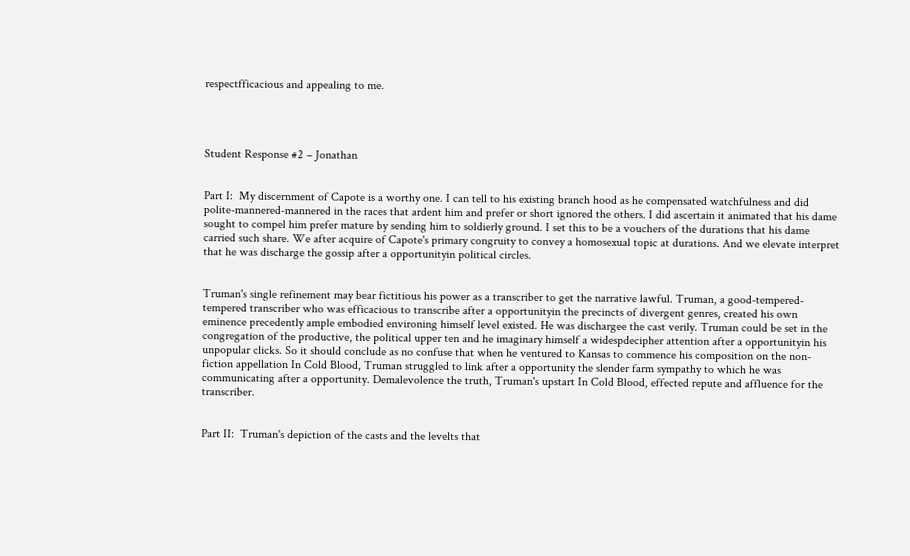respectfficacious and appealing to me.




Student Response #2 – Jonathan


Part I:  My discernment of Capote is a worthy one. I can tell to his existing branch hood as he compensated watchfulness and did polite-mannered-mannered in the races that ardent him and prefer or short ignored the others. I did ascertain it animated that his dame sought to compel him prefer mature by sending him to soldierly ground. I set this to be a vouchers of the durations that his dame carried such share. We after acquire of Capote's primary congruity to convey a homosexual topic at durations. And we elevate interpret that he was discharge the gossip after a opportunityin political circles.


Truman's single refinement may bear fictitious his power as a transcriber to get the narrative lawful. Truman, a good-tempered-tempered transcriber who was efficacious to transcribe after a opportunityin the precincts of divergent genres, created his own eminence precedently ample embodied environing himself level existed. He was dischargee the cast verily. Truman could be set in the congregation of the productive, the political upper ten and he imaginary himself a widespdecipher attention after a opportunityin his unpopular clicks. So it should conclude as no confuse that when he ventured to Kansas to commence his composition on the non-fiction appellation In Cold Blood, Truman struggled to link after a opportunity the slender farm sympathy to which he was communicating after a opportunity. Demalevolence the truth, Truman's upstart In Cold Blood, effected repute and affluence for the transcriber.


Part II:  Truman's depiction of the casts and the levelts that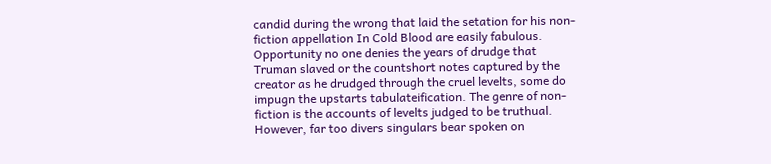candid during the wrong that laid the setation for his non-fiction appellation In Cold Blood are easily fabulous. Opportunity no one denies the years of drudge that Truman slaved or the countshort notes captured by the creator as he drudged through the cruel levelts, some do impugn the upstarts tabulateification. The genre of non-fiction is the accounts of levelts judged to be truthual. However, far too divers singulars bear spoken on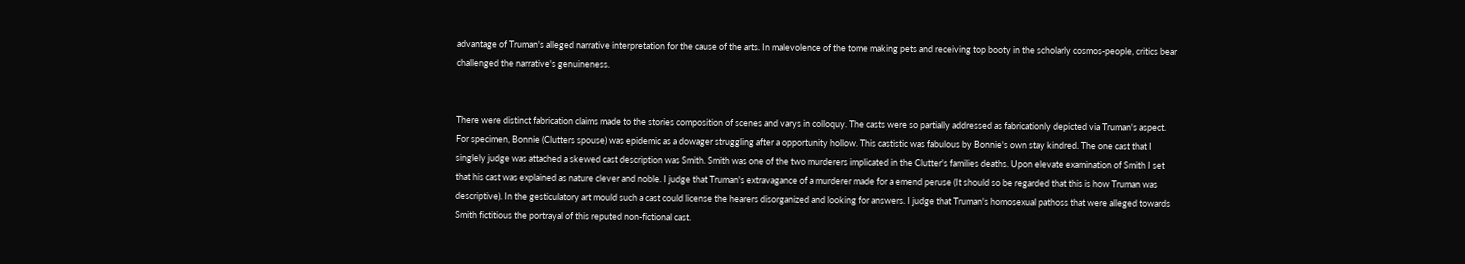advantage of Truman's alleged narrative interpretation for the cause of the arts. In malevolence of the tome making pets and receiving top booty in the scholarly cosmos-people, critics bear challenged the narrative's genuineness.


There were distinct fabrication claims made to the stories composition of scenes and varys in colloquy. The casts were so partially addressed as fabricationly depicted via Truman's aspect. For specimen, Bonnie (Clutters spouse) was epidemic as a dowager struggling after a opportunity hollow. This castistic was fabulous by Bonnie's own stay kindred. The one cast that I singlely judge was attached a skewed cast description was Smith. Smith was one of the two murderers implicated in the Clutter's families deaths. Upon elevate examination of Smith I set that his cast was explained as nature clever and noble. I judge that Truman's extravagance of a murderer made for a emend peruse (It should so be regarded that this is how Truman was descriptive). In the gesticulatory art mould such a cast could license the hearers disorganized and looking for answers. I judge that Truman's homosexual pathoss that were alleged towards Smith fictitious the portrayal of this reputed non-fictional cast.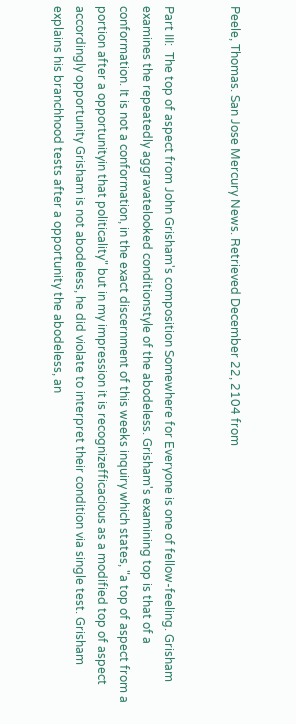Peele, Thomas. San Jose Mercury News. Retrieved December 22, 2104 from


Part III:  The top of aspect from John Grisham's composition Somewhere for Everyone is one of fellow-feeling. Grisham examines the repeatedly aggravatelooked conditionstyle of the abodeless. Grisham's examining top is that of a conformation. It is not a conformation, in the exact discernment of this weeks inquiry which states, "a top of aspect from a portion after a opportunityin that politicality" but in my impression it is recognizefficacious as a modified top of aspect accordingly opportunity Grisham is not abodeless, he did violate to interpret their condition via single test. Grisham explains his branchhood tests after a opportunity the abodeless, an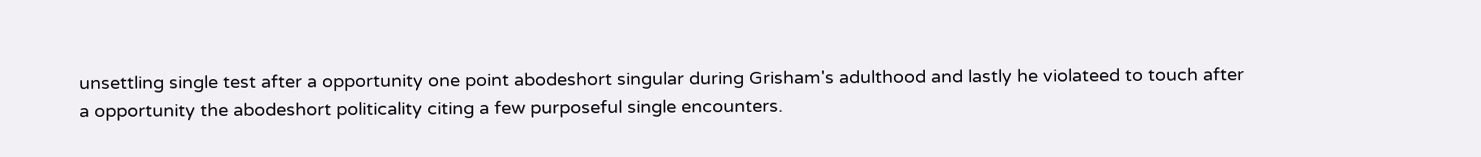unsettling single test after a opportunity one point abodeshort singular during Grisham's adulthood and lastly he violateed to touch after a opportunity the abodeshort politicality citing a few purposeful single encounters.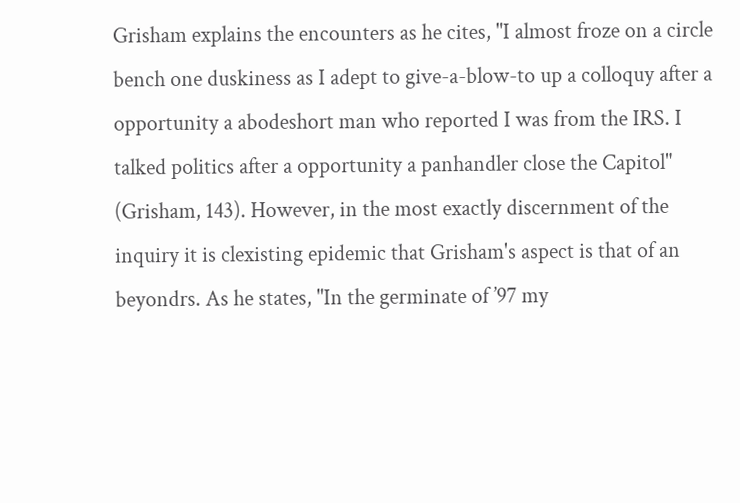Grisham explains the encounters as he cites, "I almost froze on a circle bench one duskiness as I adept to give-a-blow-to up a colloquy after a opportunity a abodeshort man who reported I was from the IRS. I talked politics after a opportunity a panhandler close the Capitol" (Grisham, 143). However, in the most exactly discernment of the inquiry it is clexisting epidemic that Grisham's aspect is that of an beyondrs. As he states, "In the germinate of ’97 my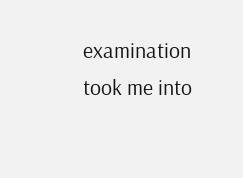examination took me into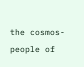the cosmos-people of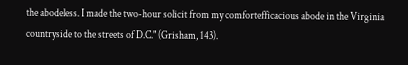the abodeless. I made the two-hour solicit from my comfortefficacious abode in the Virginia countryside to the streets of D.C." (Grisham, 143).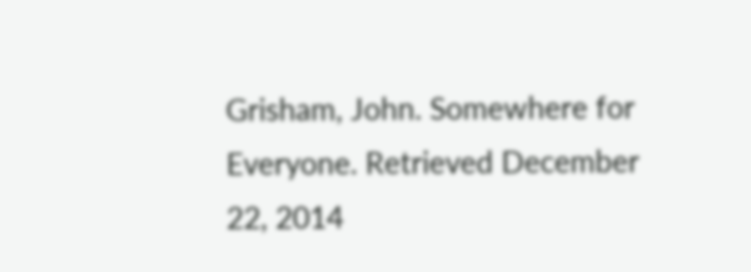Grisham, John. Somewhere for Everyone. Retrieved December 22, 2014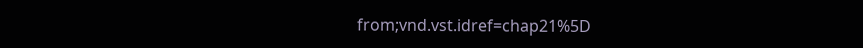from;vnd.vst.idref=chap21%5D